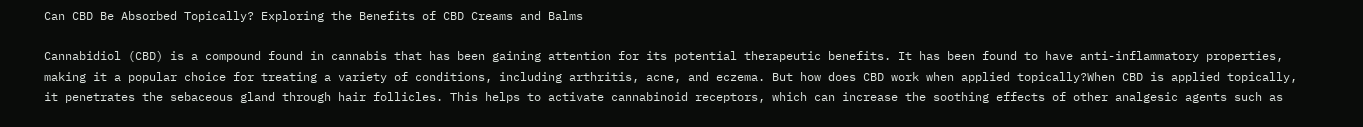Can CBD Be Absorbed Topically? Exploring the Benefits of CBD Creams and Balms

Cannabidiol (CBD) is a compound found in cannabis that has been gaining attention for its potential therapeutic benefits. It has been found to have anti-inflammatory properties, making it a popular choice for treating a variety of conditions, including arthritis, acne, and eczema. But how does CBD work when applied topically?When CBD is applied topically, it penetrates the sebaceous gland through hair follicles. This helps to activate cannabinoid receptors, which can increase the soothing effects of other analgesic agents such as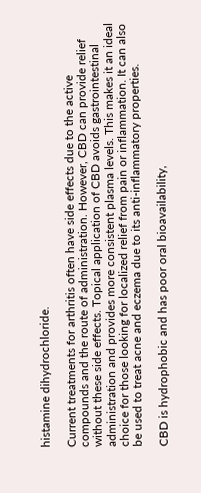histamine dihydrochloride.

Current treatments for arthritis often have side effects due to the active compounds and the route of administration. However, CBD can provide relief without these side effects. Topical application of CBD avoids gastrointestinal administration and provides more consistent plasma levels. This makes it an ideal choice for those looking for localized relief from pain or inflammation. It can also be used to treat acne and eczema due to its anti-inflammatory properties.

CBD is hydrophobic and has poor oral bioavailability,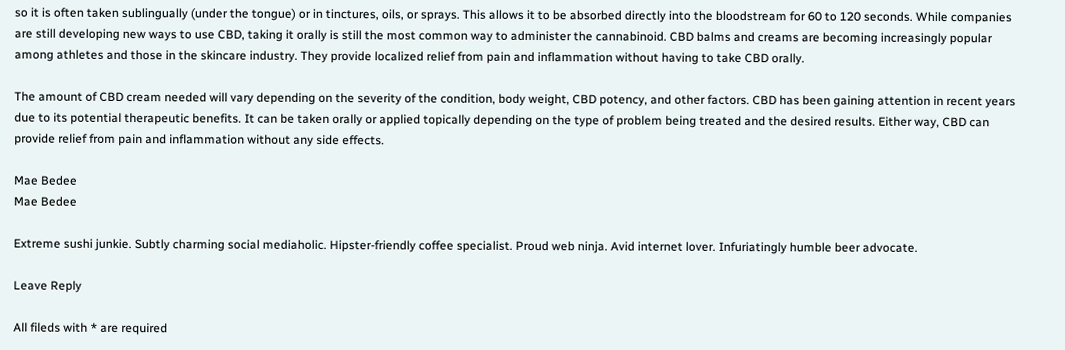so it is often taken sublingually (under the tongue) or in tinctures, oils, or sprays. This allows it to be absorbed directly into the bloodstream for 60 to 120 seconds. While companies are still developing new ways to use CBD, taking it orally is still the most common way to administer the cannabinoid. CBD balms and creams are becoming increasingly popular among athletes and those in the skincare industry. They provide localized relief from pain and inflammation without having to take CBD orally.

The amount of CBD cream needed will vary depending on the severity of the condition, body weight, CBD potency, and other factors. CBD has been gaining attention in recent years due to its potential therapeutic benefits. It can be taken orally or applied topically depending on the type of problem being treated and the desired results. Either way, CBD can provide relief from pain and inflammation without any side effects.

Mae Bedee
Mae Bedee

Extreme sushi junkie. Subtly charming social mediaholic. Hipster-friendly coffee specialist. Proud web ninja. Avid internet lover. Infuriatingly humble beer advocate.

Leave Reply

All fileds with * are required